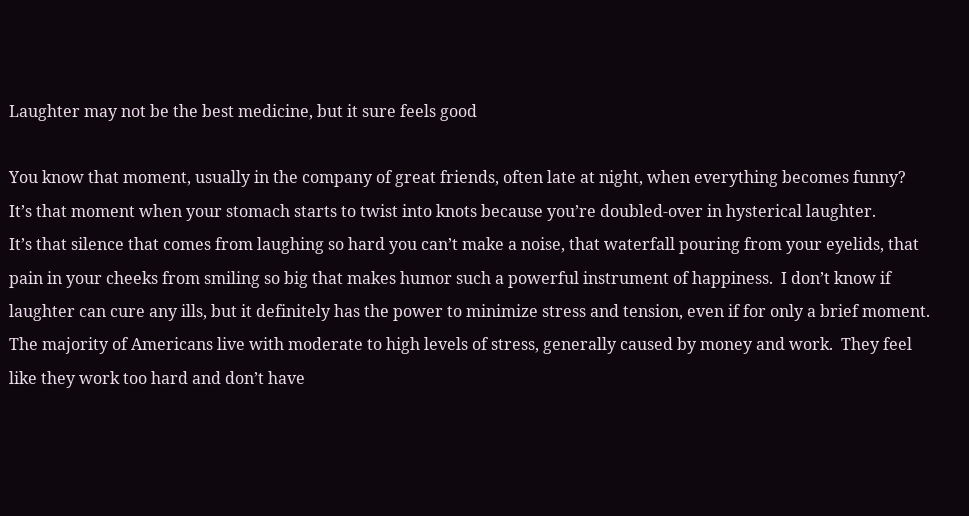Laughter may not be the best medicine, but it sure feels good

You know that moment, usually in the company of great friends, often late at night, when everything becomes funny?
It’s that moment when your stomach starts to twist into knots because you’re doubled-over in hysterical laughter.
It’s that silence that comes from laughing so hard you can’t make a noise, that waterfall pouring from your eyelids, that pain in your cheeks from smiling so big that makes humor such a powerful instrument of happiness.  I don’t know if laughter can cure any ills, but it definitely has the power to minimize stress and tension, even if for only a brief moment.
The majority of Americans live with moderate to high levels of stress, generally caused by money and work.  They feel like they work too hard and don’t have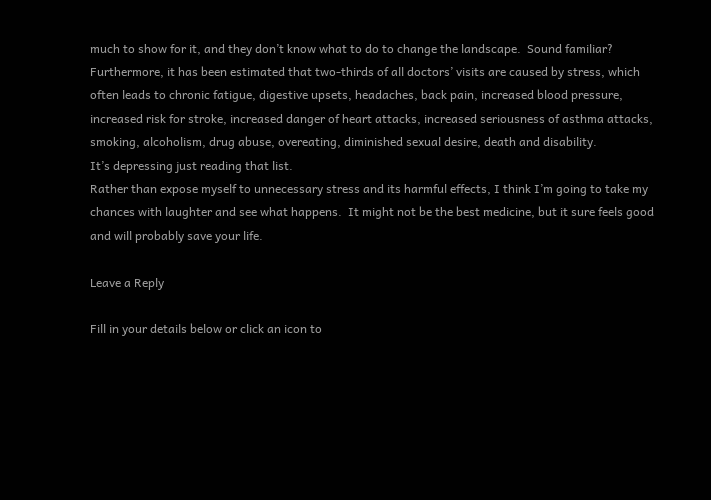much to show for it, and they don’t know what to do to change the landscape.  Sound familiar?
Furthermore, it has been estimated that two-thirds of all doctors’ visits are caused by stress, which often leads to chronic fatigue, digestive upsets, headaches, back pain, increased blood pressure, increased risk for stroke, increased danger of heart attacks, increased seriousness of asthma attacks, smoking, alcoholism, drug abuse, overeating, diminished sexual desire, death and disability.
It’s depressing just reading that list.
Rather than expose myself to unnecessary stress and its harmful effects, I think I’m going to take my chances with laughter and see what happens.  It might not be the best medicine, but it sure feels good and will probably save your life.

Leave a Reply

Fill in your details below or click an icon to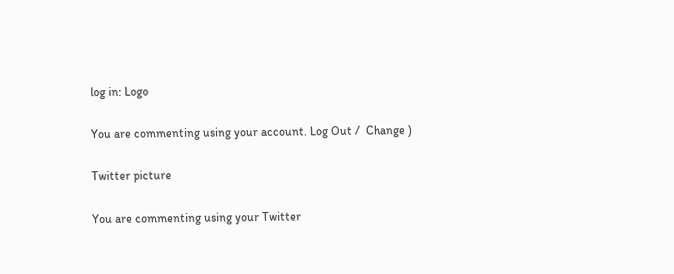log in: Logo

You are commenting using your account. Log Out /  Change )

Twitter picture

You are commenting using your Twitter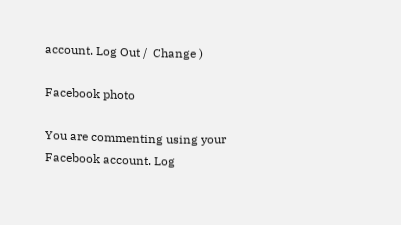account. Log Out /  Change )

Facebook photo

You are commenting using your Facebook account. Log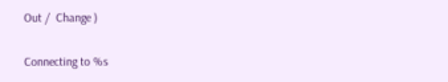Out /  Change )

Connecting to %s